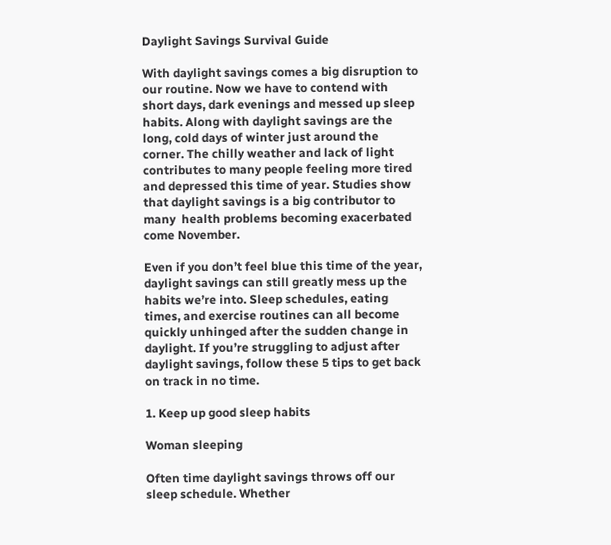Daylight Savings Survival Guide

With daylight savings comes a big disruption to our routine. Now we have to contend with short days, dark evenings and messed up sleep habits. Along with daylight savings are the long, cold days of winter just around the corner. The chilly weather and lack of light contributes to many people feeling more tired and depressed this time of year. Studies show that daylight savings is a big contributor to many  health problems becoming exacerbated come November.

Even if you don’t feel blue this time of the year, daylight savings can still greatly mess up the habits we’re into. Sleep schedules, eating times, and exercise routines can all become quickly unhinged after the sudden change in daylight. If you’re struggling to adjust after daylight savings, follow these 5 tips to get back on track in no time.

1. Keep up good sleep habits

Woman sleeping

Often time daylight savings throws off our sleep schedule. Whether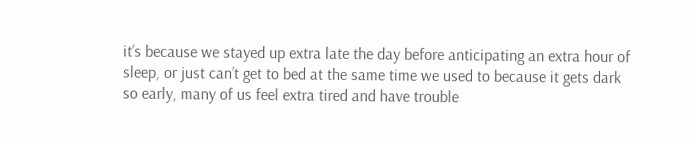it’s because we stayed up extra late the day before anticipating an extra hour of sleep, or just can’t get to bed at the same time we used to because it gets dark so early, many of us feel extra tired and have trouble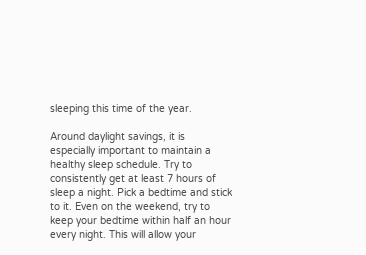sleeping this time of the year.

Around daylight savings, it is especially important to maintain a healthy sleep schedule. Try to consistently get at least 7 hours of sleep a night. Pick a bedtime and stick to it. Even on the weekend, try to keep your bedtime within half an hour every night. This will allow your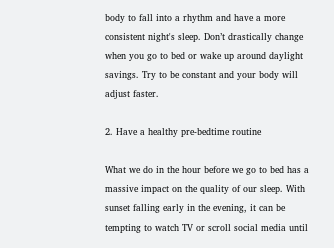body to fall into a rhythm and have a more consistent night's sleep. Don’t drastically change when you go to bed or wake up around daylight savings. Try to be constant and your body will adjust faster.

2. Have a healthy pre-bedtime routine

What we do in the hour before we go to bed has a massive impact on the quality of our sleep. With sunset falling early in the evening, it can be tempting to watch TV or scroll social media until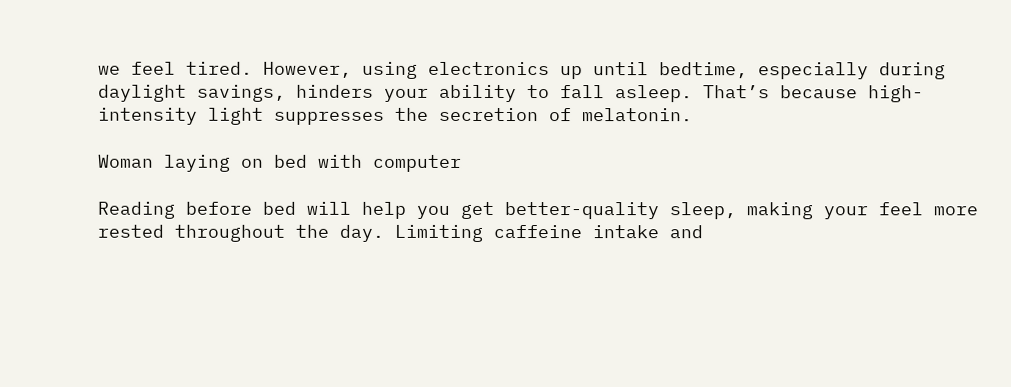we feel tired. However, using electronics up until bedtime, especially during daylight savings, hinders your ability to fall asleep. That’s because high-intensity light suppresses the secretion of melatonin.

Woman laying on bed with computer

Reading before bed will help you get better-quality sleep, making your feel more rested throughout the day. Limiting caffeine intake and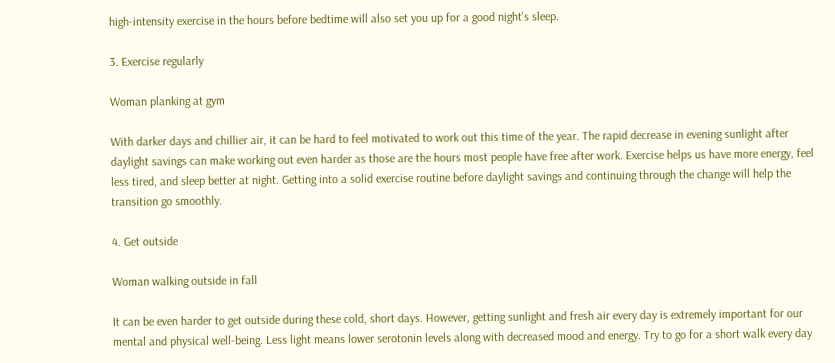high-intensity exercise in the hours before bedtime will also set you up for a good night's sleep.

3. Exercise regularly

Woman planking at gym

With darker days and chillier air, it can be hard to feel motivated to work out this time of the year. The rapid decrease in evening sunlight after daylight savings can make working out even harder as those are the hours most people have free after work. Exercise helps us have more energy, feel less tired, and sleep better at night. Getting into a solid exercise routine before daylight savings and continuing through the change will help the transition go smoothly.

4. Get outside

Woman walking outside in fall

It can be even harder to get outside during these cold, short days. However, getting sunlight and fresh air every day is extremely important for our mental and physical well-being. Less light means lower serotonin levels along with decreased mood and energy. Try to go for a short walk every day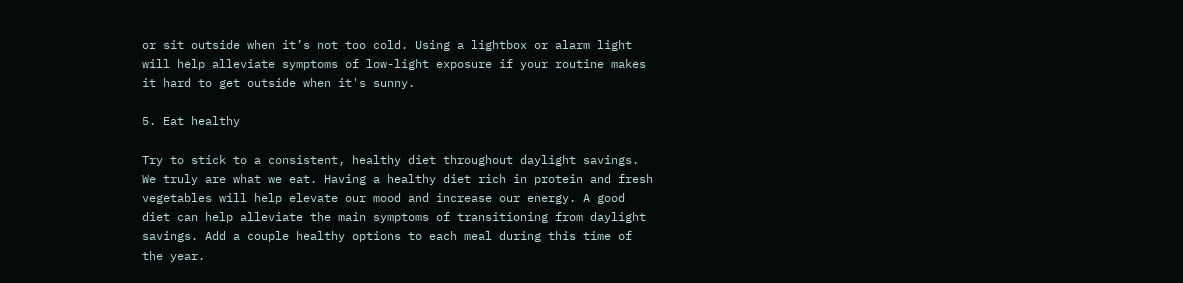or sit outside when it’s not too cold. Using a lightbox or alarm light will help alleviate symptoms of low-light exposure if your routine makes it hard to get outside when it's sunny.

5. Eat healthy

Try to stick to a consistent, healthy diet throughout daylight savings. We truly are what we eat. Having a healthy diet rich in protein and fresh vegetables will help elevate our mood and increase our energy. A good diet can help alleviate the main symptoms of transitioning from daylight savings. Add a couple healthy options to each meal during this time of the year.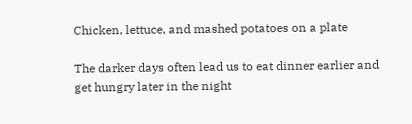Chicken, lettuce, and mashed potatoes on a plate

The darker days often lead us to eat dinner earlier and get hungry later in the night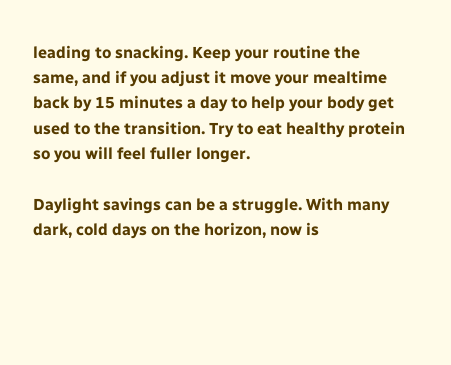leading to snacking. Keep your routine the same, and if you adjust it move your mealtime back by 15 minutes a day to help your body get used to the transition. Try to eat healthy protein so you will feel fuller longer.

Daylight savings can be a struggle. With many dark, cold days on the horizon, now is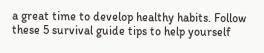a great time to develop healthy habits. Follow these 5 survival guide tips to help yourself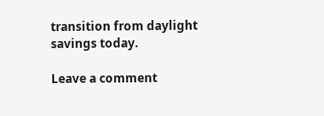transition from daylight savings today.

Leave a comment